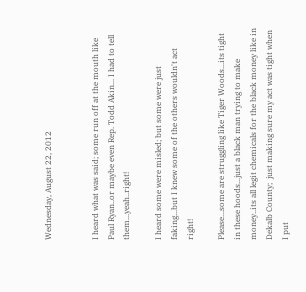Wednesday, August 22, 2012


I heard what was said; some run off at the mouth like Paul Ryan..or maybe even Rep. Todd Akin... I had to tell them...yeah..right!

I heard some were misled; but some were just faking...but I knew some of the others wouldn't act right!

Please...some are struggling like Tiger Woods...its tight in these hoods...just a black man trying to make money..its all legit chemicals for the black money like in Dekalb County;  just making sure my act was tight when I put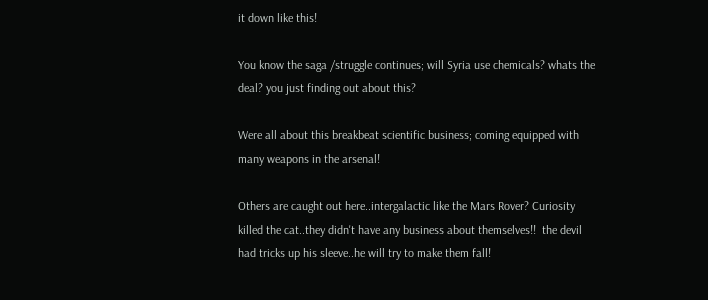it down like this!

You know the saga /struggle continues; will Syria use chemicals? whats the deal? you just finding out about this?

Were all about this breakbeat scientific business; coming equipped with many weapons in the arsenal!

Others are caught out here..intergalactic like the Mars Rover? Curiosity killed the cat..they didn't have any business about themselves!!  the devil had tricks up his sleeve..he will try to make them fall!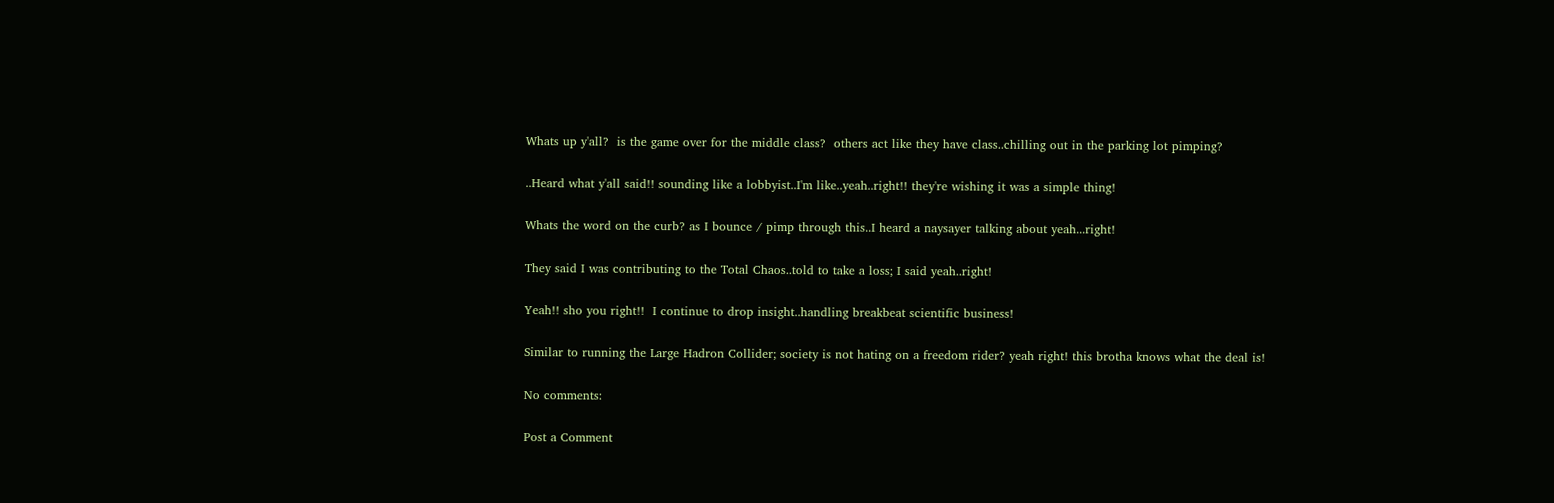Whats up y'all?  is the game over for the middle class?  others act like they have class..chilling out in the parking lot pimping?

..Heard what y'all said!! sounding like a lobbyist..I'm like..yeah..right!! they're wishing it was a simple thing!

Whats the word on the curb? as I bounce / pimp through this..I heard a naysayer talking about yeah...right!

They said I was contributing to the Total Chaos..told to take a loss; I said yeah..right!

Yeah!! sho you right!!  I continue to drop insight..handling breakbeat scientific business!

Similar to running the Large Hadron Collider; society is not hating on a freedom rider? yeah right! this brotha knows what the deal is!

No comments:

Post a Comment